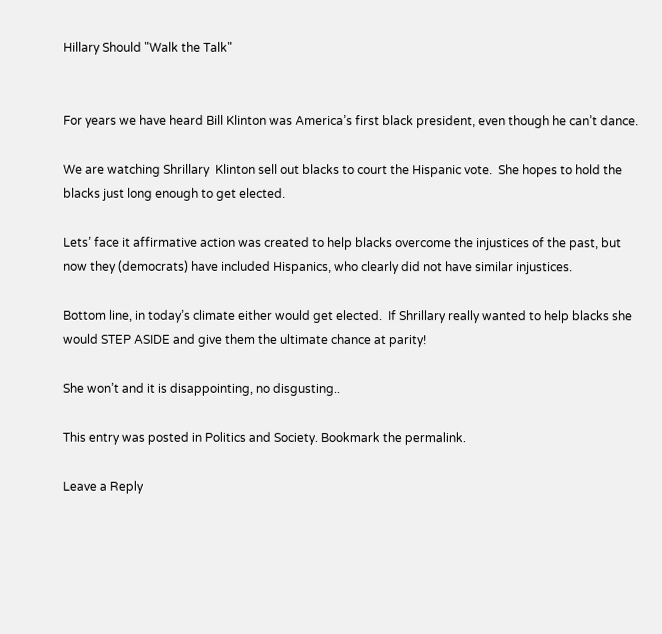Hillary Should "Walk the Talk"


For years we have heard Bill Klinton was America’s first black president, even though he can’t dance.

We are watching Shrillary  Klinton sell out blacks to court the Hispanic vote.  She hopes to hold the blacks just long enough to get elected.

Lets’ face it affirmative action was created to help blacks overcome the injustices of the past, but now they (democrats) have included Hispanics, who clearly did not have similar injustices.

Bottom line, in today’s climate either would get elected.  If Shrillary really wanted to help blacks she would STEP ASIDE and give them the ultimate chance at parity!

She won’t and it is disappointing, no disgusting..

This entry was posted in Politics and Society. Bookmark the permalink.

Leave a Reply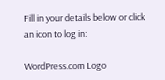Fill in your details below or click an icon to log in:

WordPress.com Logo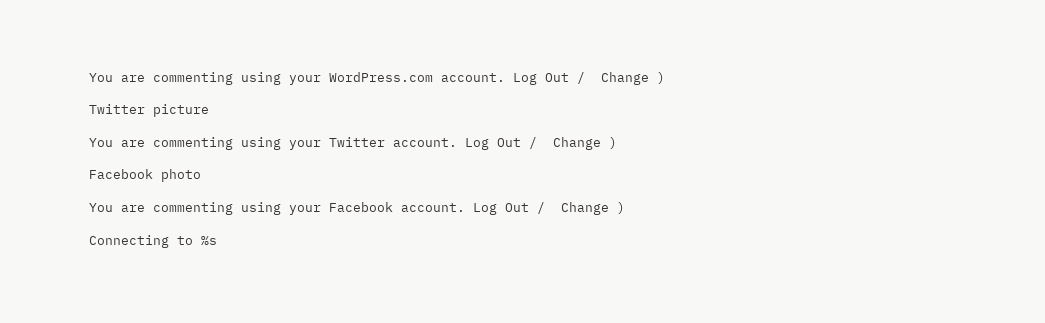You are commenting using your WordPress.com account. Log Out /  Change )

Twitter picture

You are commenting using your Twitter account. Log Out /  Change )

Facebook photo

You are commenting using your Facebook account. Log Out /  Change )

Connecting to %s